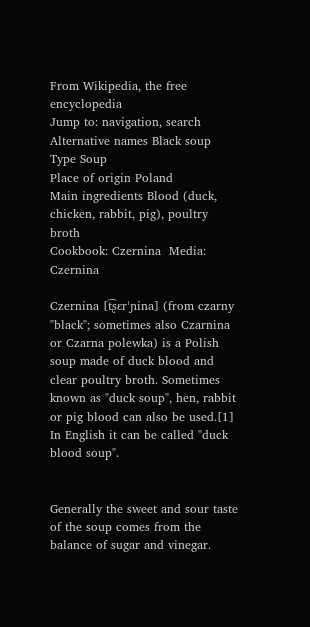From Wikipedia, the free encyclopedia
Jump to: navigation, search
Alternative names Black soup
Type Soup
Place of origin Poland
Main ingredients Blood (duck, chicken, rabbit, pig), poultry broth
Cookbook: Czernina  Media: Czernina

Czernina [t͡ʂɛrˈɲina] (from czarny "black"; sometimes also Czarnina or Czarna polewka) is a Polish soup made of duck blood and clear poultry broth. Sometimes known as "duck soup", hen, rabbit or pig blood can also be used.[1] In English it can be called "duck blood soup".


Generally the sweet and sour taste of the soup comes from the balance of sugar and vinegar.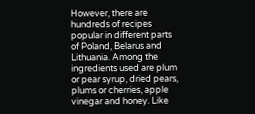However, there are hundreds of recipes popular in different parts of Poland, Belarus and Lithuania. Among the ingredients used are plum or pear syrup, dried pears, plums or cherries, apple vinegar and honey. Like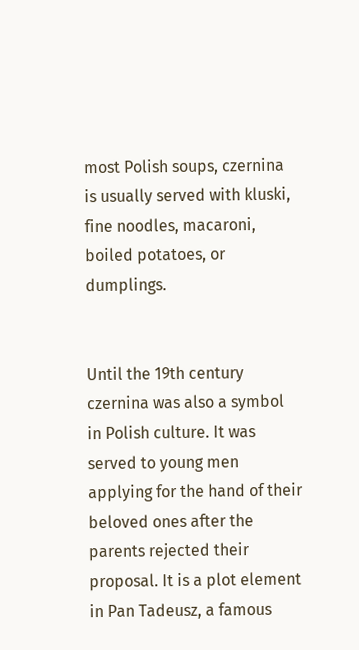most Polish soups, czernina is usually served with kluski, fine noodles, macaroni, boiled potatoes, or dumplings.


Until the 19th century czernina was also a symbol in Polish culture. It was served to young men applying for the hand of their beloved ones after the parents rejected their proposal. It is a plot element in Pan Tadeusz, a famous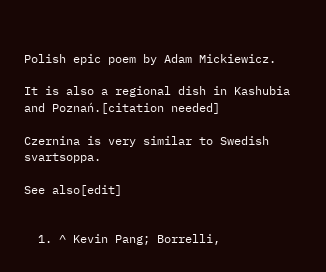Polish epic poem by Adam Mickiewicz.

It is also a regional dish in Kashubia and Poznań.[citation needed]

Czernina is very similar to Swedish svartsoppa.

See also[edit]


  1. ^ Kevin Pang; Borrelli,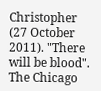Christopher (27 October 2011). "There will be blood". The Chicago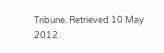Tribune. Retrieved 10 May 2012.